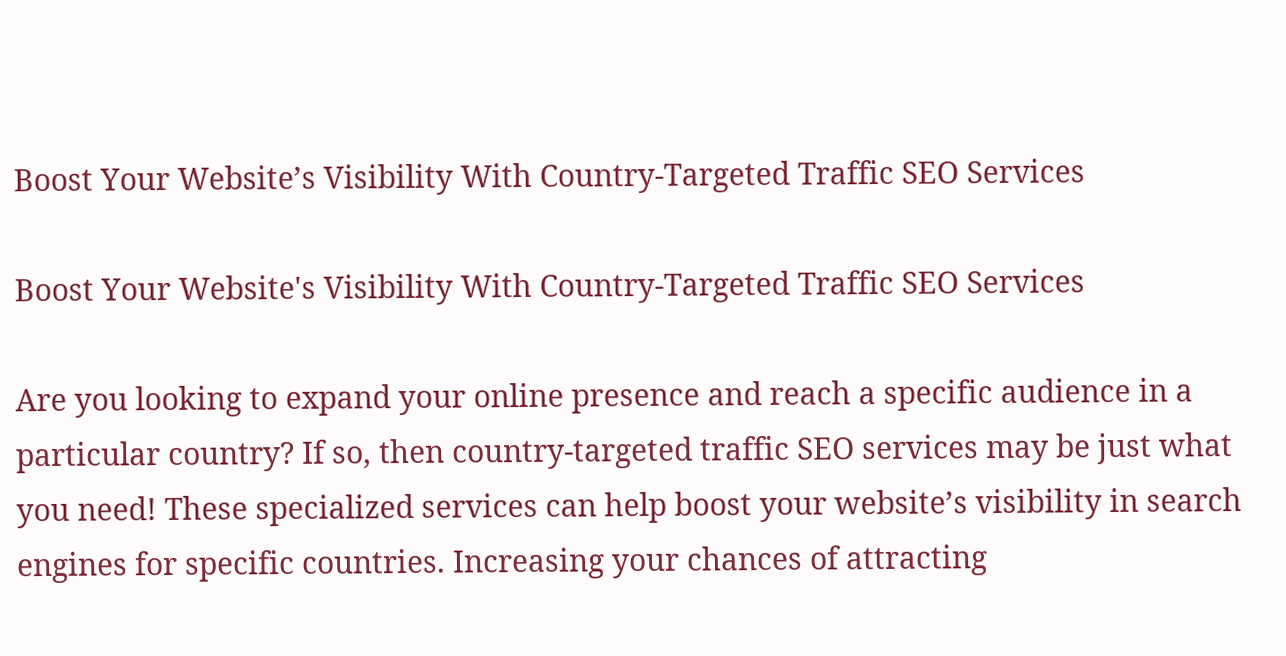Boost Your Website’s Visibility With Country-Targeted Traffic SEO Services

Boost Your Website's Visibility With Country-Targeted Traffic SEO Services

Are you looking to expand your online presence and reach a specific audience in a particular country? If so, then country-targeted traffic SEO services may be just what you need! These specialized services can help boost your website’s visibility in search engines for specific countries. Increasing your chances of attracting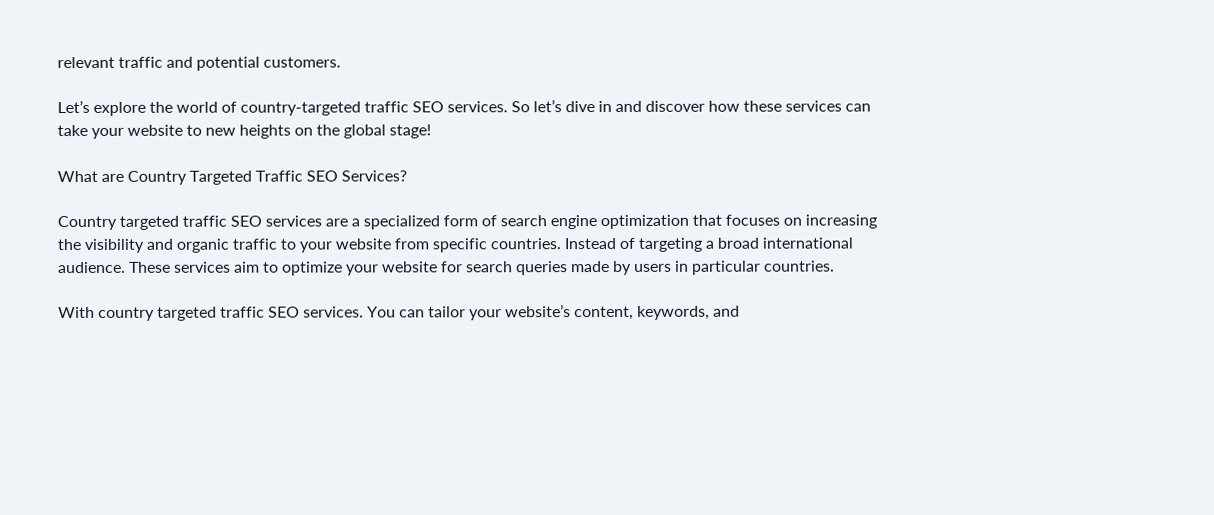relevant traffic and potential customers.

Let’s explore the world of country-targeted traffic SEO services. So let’s dive in and discover how these services can take your website to new heights on the global stage!

What are Country Targeted Traffic SEO Services?

Country targeted traffic SEO services are a specialized form of search engine optimization that focuses on increasing the visibility and organic traffic to your website from specific countries. Instead of targeting a broad international audience. These services aim to optimize your website for search queries made by users in particular countries.

With country targeted traffic SEO services. You can tailor your website’s content, keywords, and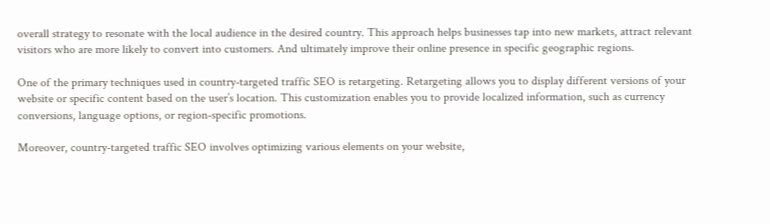overall strategy to resonate with the local audience in the desired country. This approach helps businesses tap into new markets, attract relevant visitors who are more likely to convert into customers. And ultimately improve their online presence in specific geographic regions.

One of the primary techniques used in country-targeted traffic SEO is retargeting. Retargeting allows you to display different versions of your website or specific content based on the user’s location. This customization enables you to provide localized information, such as currency conversions, language options, or region-specific promotions.

Moreover, country-targeted traffic SEO involves optimizing various elements on your website,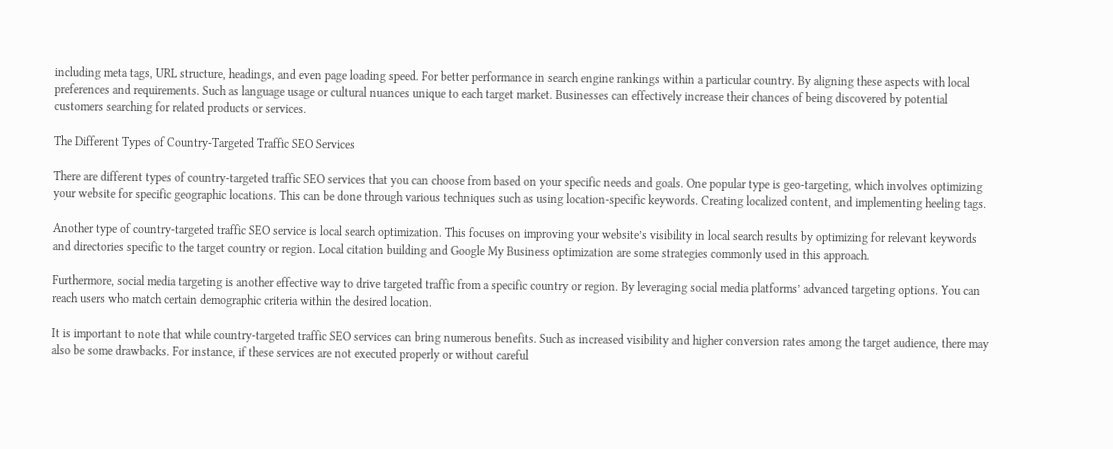including meta tags, URL structure, headings, and even page loading speed. For better performance in search engine rankings within a particular country. By aligning these aspects with local preferences and requirements. Such as language usage or cultural nuances unique to each target market. Businesses can effectively increase their chances of being discovered by potential customers searching for related products or services.

The Different Types of Country-Targeted Traffic SEO Services

There are different types of country-targeted traffic SEO services that you can choose from based on your specific needs and goals. One popular type is geo-targeting, which involves optimizing your website for specific geographic locations. This can be done through various techniques such as using location-specific keywords. Creating localized content, and implementing heeling tags.

Another type of country-targeted traffic SEO service is local search optimization. This focuses on improving your website’s visibility in local search results by optimizing for relevant keywords and directories specific to the target country or region. Local citation building and Google My Business optimization are some strategies commonly used in this approach.

Furthermore, social media targeting is another effective way to drive targeted traffic from a specific country or region. By leveraging social media platforms’ advanced targeting options. You can reach users who match certain demographic criteria within the desired location.

It is important to note that while country-targeted traffic SEO services can bring numerous benefits. Such as increased visibility and higher conversion rates among the target audience, there may also be some drawbacks. For instance, if these services are not executed properly or without careful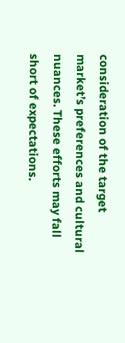consideration of the target market’s preferences and cultural nuances. These efforts may fall short of expectations.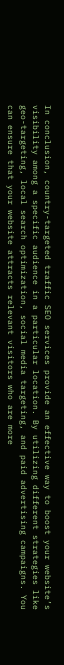In conclusion, country-targeted traffic SEO services provide an effective way to boost your website’s visibility among a specific audience in a particular location. By utilizing different strategies like geo-targeting, local search optimization, social media targeting, and paid advertising campaigns. You can ensure that your website attracts relevant visitors who are more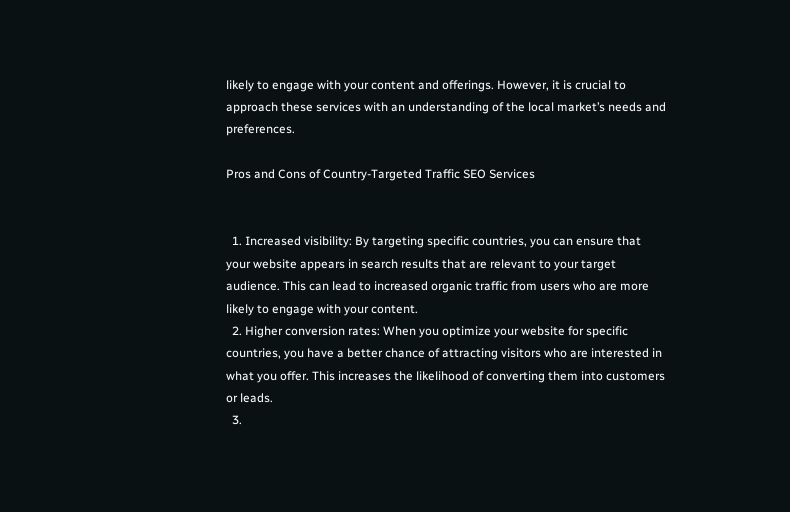likely to engage with your content and offerings. However, it is crucial to approach these services with an understanding of the local market’s needs and preferences.

Pros and Cons of Country-Targeted Traffic SEO Services


  1. Increased visibility: By targeting specific countries, you can ensure that your website appears in search results that are relevant to your target audience. This can lead to increased organic traffic from users who are more likely to engage with your content.
  2. Higher conversion rates: When you optimize your website for specific countries, you have a better chance of attracting visitors who are interested in what you offer. This increases the likelihood of converting them into customers or leads.
  3.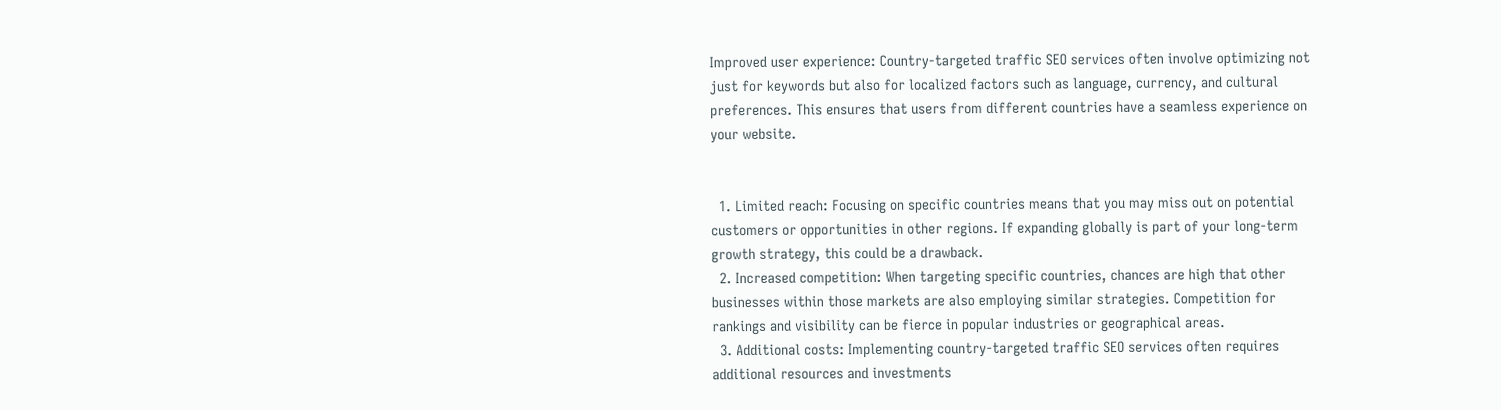Improved user experience: Country-targeted traffic SEO services often involve optimizing not just for keywords but also for localized factors such as language, currency, and cultural preferences. This ensures that users from different countries have a seamless experience on your website.


  1. Limited reach: Focusing on specific countries means that you may miss out on potential customers or opportunities in other regions. If expanding globally is part of your long-term growth strategy, this could be a drawback.
  2. Increased competition: When targeting specific countries, chances are high that other businesses within those markets are also employing similar strategies. Competition for rankings and visibility can be fierce in popular industries or geographical areas.
  3. Additional costs: Implementing country-targeted traffic SEO services often requires additional resources and investments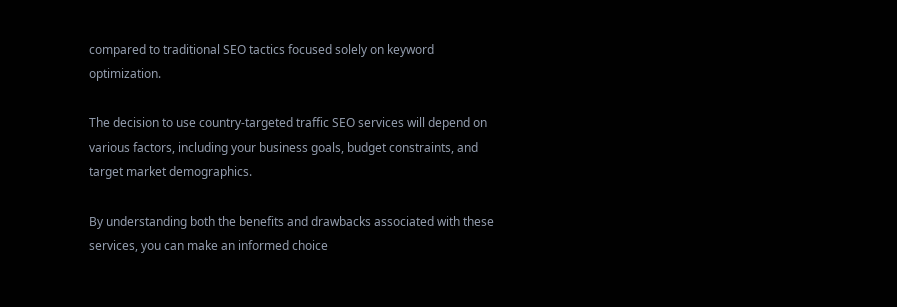compared to traditional SEO tactics focused solely on keyword optimization.

The decision to use country-targeted traffic SEO services will depend on various factors, including your business goals, budget constraints, and target market demographics.

By understanding both the benefits and drawbacks associated with these services, you can make an informed choice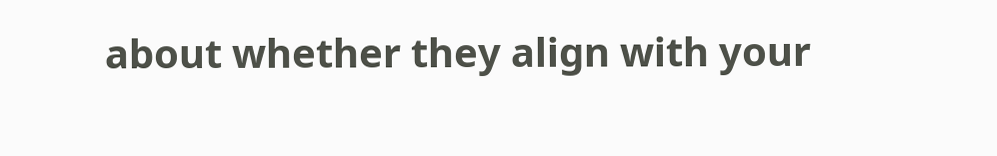about whether they align with your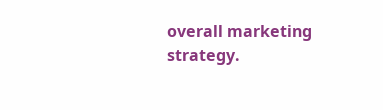overall marketing strategy.